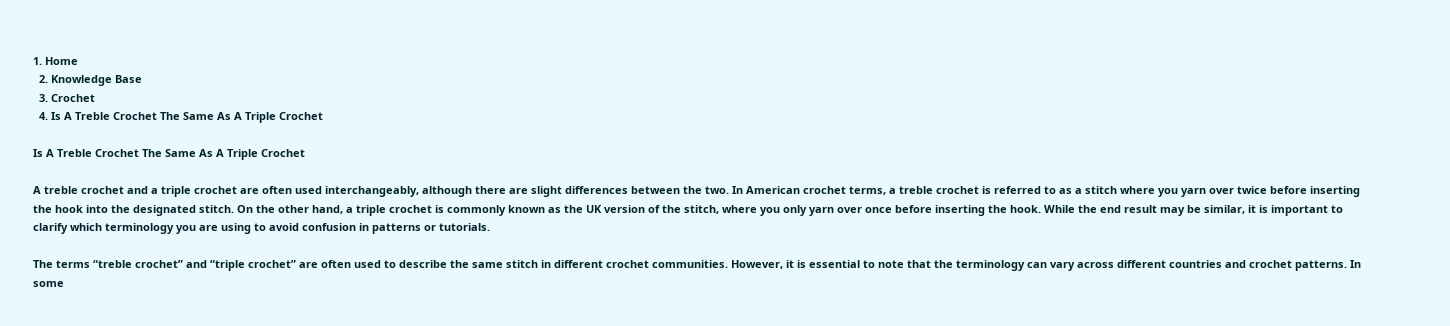1. Home
  2. Knowledge Base
  3. Crochet
  4. Is A Treble Crochet The Same As A Triple Crochet

Is A Treble Crochet The Same As A Triple Crochet

A treble crochet and a triple crochet are often used interchangeably, although there are slight differences between the two. In American crochet terms, a treble crochet is referred to as a stitch where you yarn over twice before inserting the hook into the designated stitch. On the other hand, a triple crochet is commonly known as the UK version of the stitch, where you only yarn over once before inserting the hook. While the end result may be similar, it is important to clarify which terminology you are using to avoid confusion in patterns or tutorials.

The terms “treble crochet” and “triple crochet” are often used to describe the same stitch in different crochet communities. However, it is essential to note that the terminology can vary across different countries and crochet patterns. In some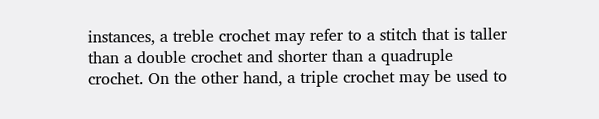instances, a treble crochet may refer to a stitch that is taller than a double crochet and shorter than a quadruple crochet. On the other hand, a triple crochet may be used to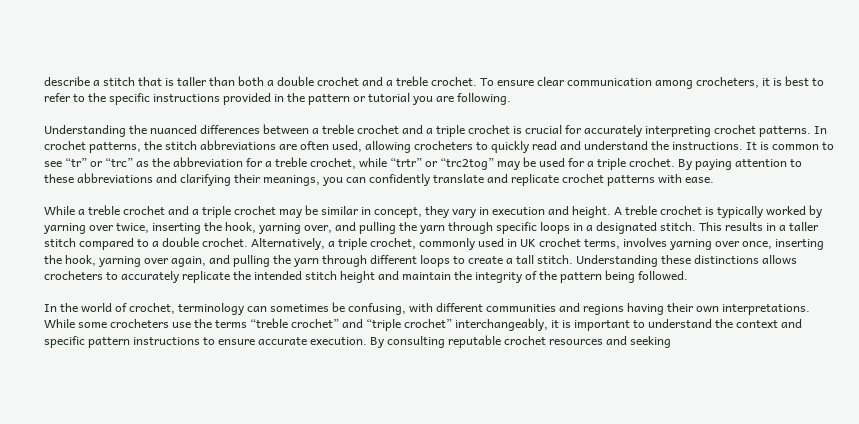describe a stitch that is taller than both a double crochet and a treble crochet. To ensure clear communication among crocheters, it is best to refer to the specific instructions provided in the pattern or tutorial you are following.

Understanding the nuanced differences between a treble crochet and a triple crochet is crucial for accurately interpreting crochet patterns. In crochet patterns, the stitch abbreviations are often used, allowing crocheters to quickly read and understand the instructions. It is common to see “tr” or “trc” as the abbreviation for a treble crochet, while “trtr” or “trc2tog” may be used for a triple crochet. By paying attention to these abbreviations and clarifying their meanings, you can confidently translate and replicate crochet patterns with ease.

While a treble crochet and a triple crochet may be similar in concept, they vary in execution and height. A treble crochet is typically worked by yarning over twice, inserting the hook, yarning over, and pulling the yarn through specific loops in a designated stitch. This results in a taller stitch compared to a double crochet. Alternatively, a triple crochet, commonly used in UK crochet terms, involves yarning over once, inserting the hook, yarning over again, and pulling the yarn through different loops to create a tall stitch. Understanding these distinctions allows crocheters to accurately replicate the intended stitch height and maintain the integrity of the pattern being followed.

In the world of crochet, terminology can sometimes be confusing, with different communities and regions having their own interpretations. While some crocheters use the terms “treble crochet” and “triple crochet” interchangeably, it is important to understand the context and specific pattern instructions to ensure accurate execution. By consulting reputable crochet resources and seeking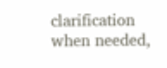clarification when needed,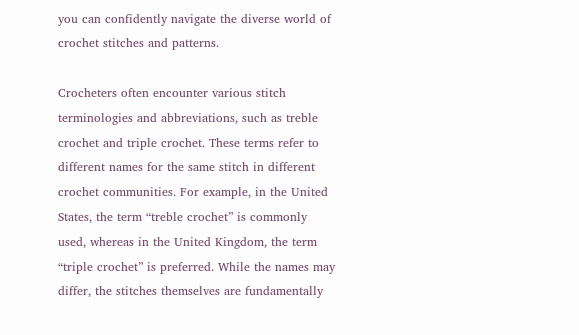you can confidently navigate the diverse world of crochet stitches and patterns.

Crocheters often encounter various stitch terminologies and abbreviations, such as treble crochet and triple crochet. These terms refer to different names for the same stitch in different crochet communities. For example, in the United States, the term “treble crochet” is commonly used, whereas in the United Kingdom, the term “triple crochet” is preferred. While the names may differ, the stitches themselves are fundamentally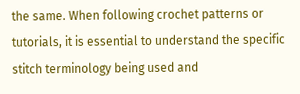the same. When following crochet patterns or tutorials, it is essential to understand the specific stitch terminology being used and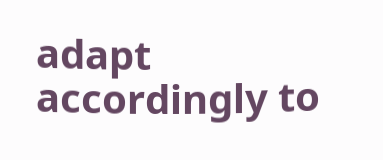adapt accordingly to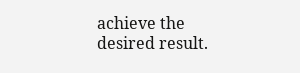achieve the desired result.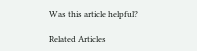Was this article helpful?

Related Articles